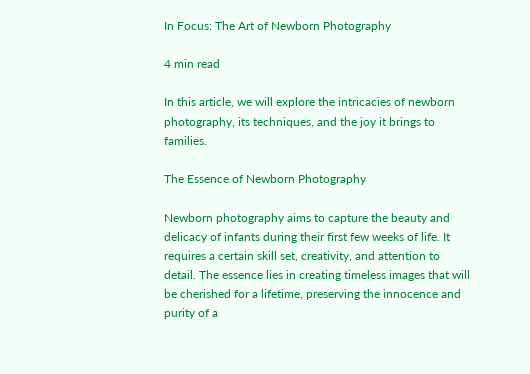In Focus: The Art of Newborn Photography

4 min read

In this article, we will explore the intricacies of newborn photography, its techniques, and the joy it brings to families.

The Essence of Newborn Photography

Newborn photography aims to capture the beauty and delicacy of infants during their first few weeks of life. It requires a certain skill set, creativity, and attention to detail. The essence lies in creating timeless images that will be cherished for a lifetime, preserving the innocence and purity of a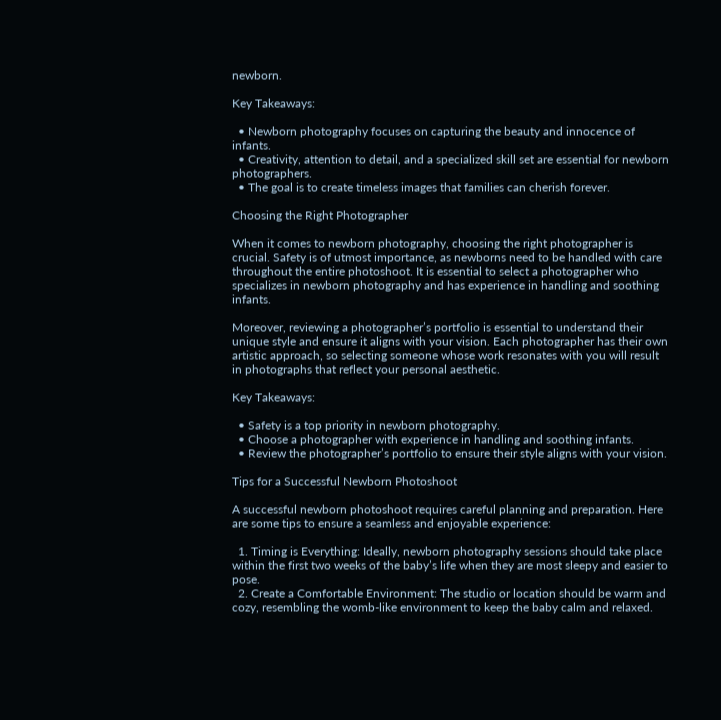newborn.

Key Takeaways:

  • Newborn photography focuses on capturing the beauty and innocence of infants.
  • Creativity, attention to detail, and a specialized skill set are essential for newborn photographers.
  • The goal is to create timeless images that families can cherish forever.

Choosing the Right Photographer

When it comes to newborn photography, choosing the right photographer is crucial. Safety is of utmost importance, as newborns need to be handled with care throughout the entire photoshoot. It is essential to select a photographer who specializes in newborn photography and has experience in handling and soothing infants.

Moreover, reviewing a photographer’s portfolio is essential to understand their unique style and ensure it aligns with your vision. Each photographer has their own artistic approach, so selecting someone whose work resonates with you will result in photographs that reflect your personal aesthetic.

Key Takeaways:

  • Safety is a top priority in newborn photography.
  • Choose a photographer with experience in handling and soothing infants.
  • Review the photographer’s portfolio to ensure their style aligns with your vision.

Tips for a Successful Newborn Photoshoot

A successful newborn photoshoot requires careful planning and preparation. Here are some tips to ensure a seamless and enjoyable experience:

  1. Timing is Everything: Ideally, newborn photography sessions should take place within the first two weeks of the baby’s life when they are most sleepy and easier to pose.
  2. Create a Comfortable Environment: The studio or location should be warm and cozy, resembling the womb-like environment to keep the baby calm and relaxed.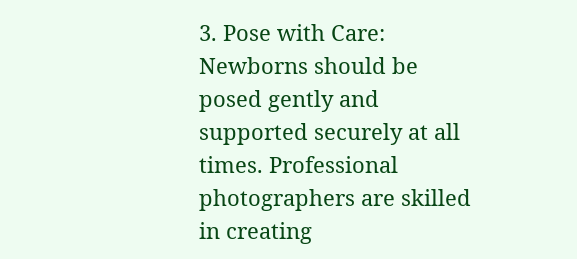3. Pose with Care: Newborns should be posed gently and supported securely at all times. Professional photographers are skilled in creating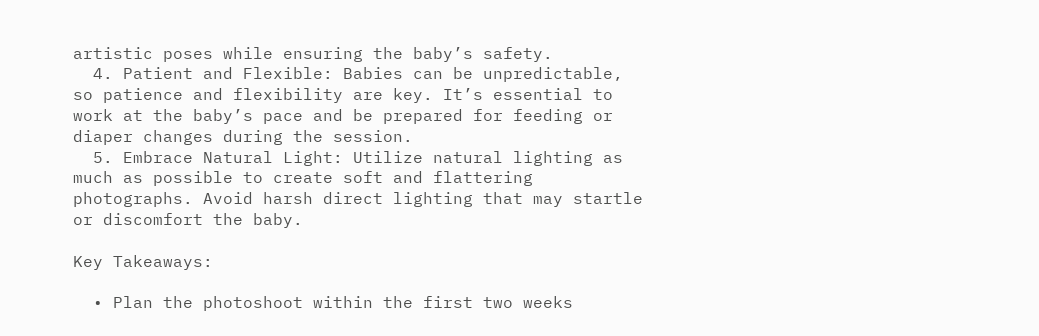artistic poses while ensuring the baby’s safety.
  4. Patient and Flexible: Babies can be unpredictable, so patience and flexibility are key. It’s essential to work at the baby’s pace and be prepared for feeding or diaper changes during the session.
  5. Embrace Natural Light: Utilize natural lighting as much as possible to create soft and flattering photographs. Avoid harsh direct lighting that may startle or discomfort the baby.

Key Takeaways:

  • Plan the photoshoot within the first two weeks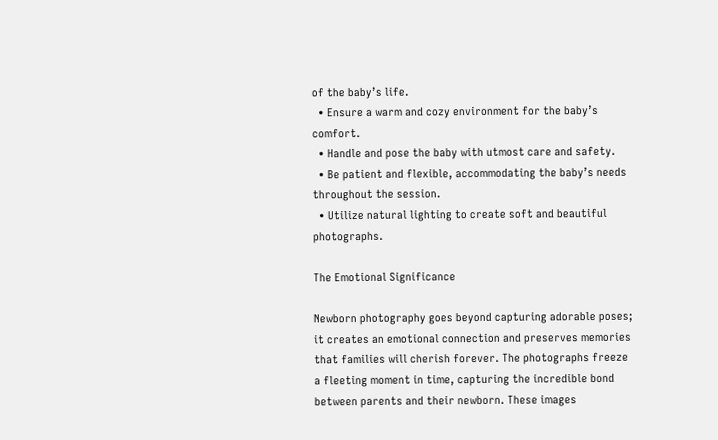of the baby’s life.
  • Ensure a warm and cozy environment for the baby’s comfort.
  • Handle and pose the baby with utmost care and safety.
  • Be patient and flexible, accommodating the baby’s needs throughout the session.
  • Utilize natural lighting to create soft and beautiful photographs.

The Emotional Significance

Newborn photography goes beyond capturing adorable poses; it creates an emotional connection and preserves memories that families will cherish forever. The photographs freeze a fleeting moment in time, capturing the incredible bond between parents and their newborn. These images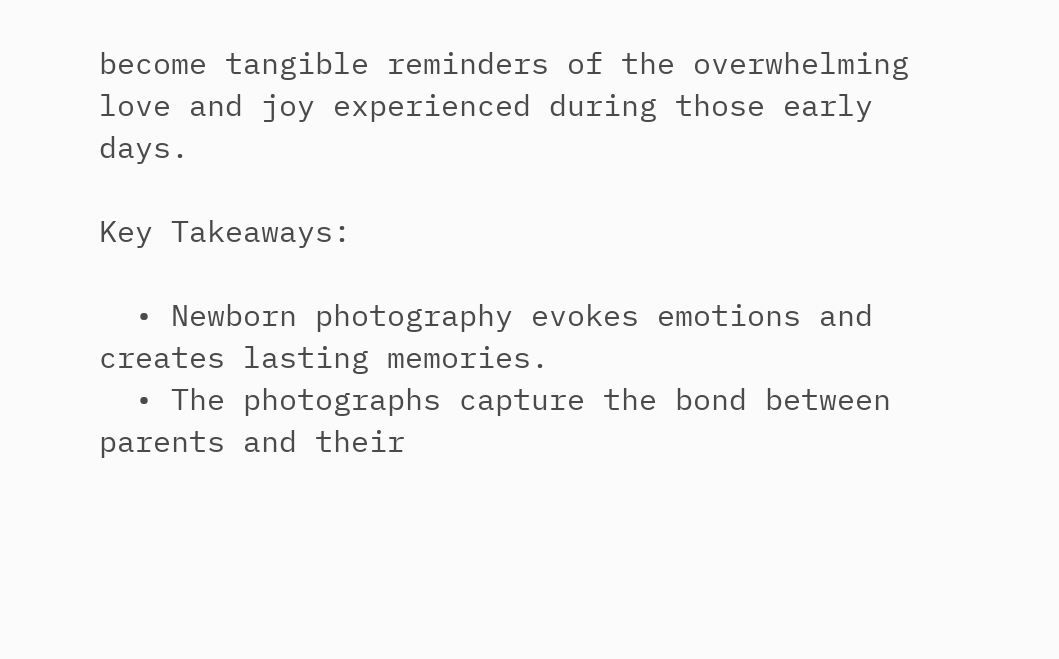become tangible reminders of the overwhelming love and joy experienced during those early days.

Key Takeaways:

  • Newborn photography evokes emotions and creates lasting memories.
  • The photographs capture the bond between parents and their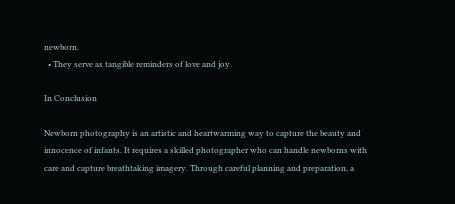newborn.
  • They serve as tangible reminders of love and joy.

In Conclusion

Newborn photography is an artistic and heartwarming way to capture the beauty and innocence of infants. It requires a skilled photographer who can handle newborns with care and capture breathtaking imagery. Through careful planning and preparation, a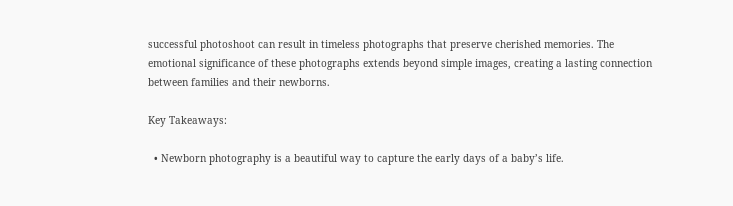successful photoshoot can result in timeless photographs that preserve cherished memories. The emotional significance of these photographs extends beyond simple images, creating a lasting connection between families and their newborns.

Key Takeaways:

  • Newborn photography is a beautiful way to capture the early days of a baby’s life.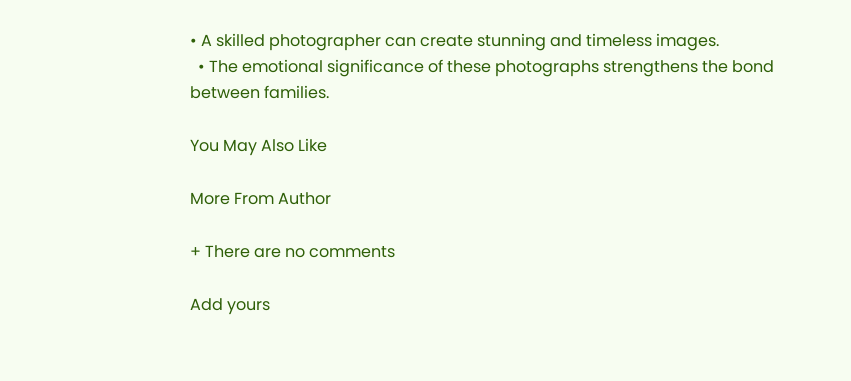• A skilled photographer can create stunning and timeless images.
  • The emotional significance of these photographs strengthens the bond between families.

You May Also Like

More From Author

+ There are no comments

Add yours